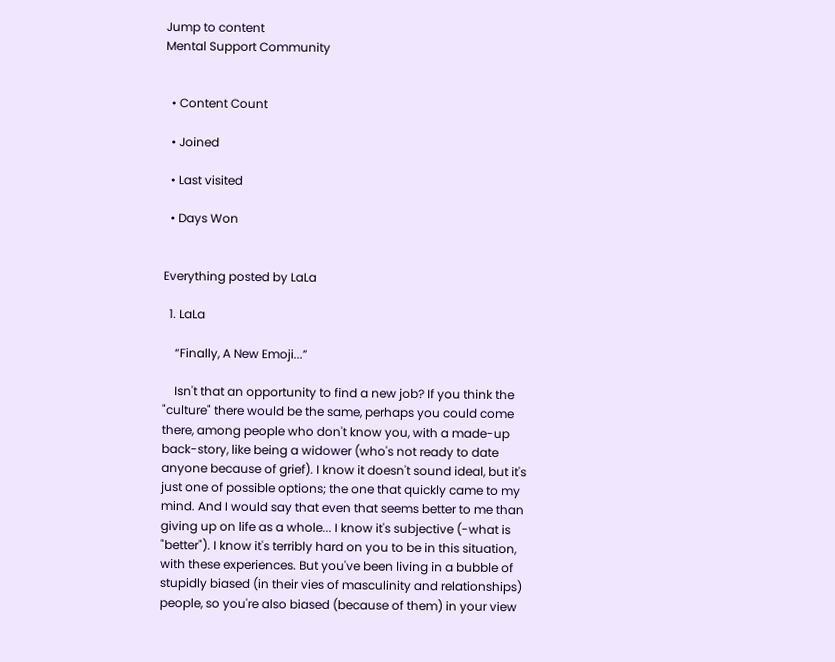Jump to content
Mental Support Community


  • Content Count

  • Joined

  • Last visited

  • Days Won


Everything posted by LaLa

  1. LaLa

    “Finally, A New Emoji...”

    Isn't that an opportunity to find a new job? If you think the "culture" there would be the same, perhaps you could come there, among people who don't know you, with a made-up back-story, like being a widower (who's not ready to date anyone because of grief). I know it doesn't sound ideal, but it's just one of possible options; the one that quickly came to my mind. And I would say that even that seems better to me than giving up on life as a whole... I know it's subjective (-what is "better"). I know it's terribly hard on you to be in this situation, with these experiences. But you've been living in a bubble of stupidly biased (in their vies of masculinity and relationships) people, so you're also biased (because of them) in your view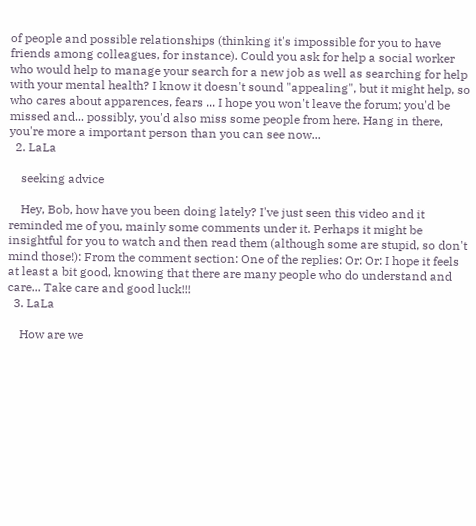of people and possible relationships (thinking it's impossible for you to have friends among colleagues, for instance). Could you ask for help a social worker who would help to manage your search for a new job as well as searching for help with your mental health? I know it doesn't sound "appealing", but it might help, so who cares about apparences, fears ... I hope you won't leave the forum; you'd be missed and... possibly, you'd also miss some people from here. Hang in there, you're more a important person than you can see now...
  2. LaLa

    seeking advice

    Hey, Bob, how have you been doing lately? I've just seen this video and it reminded me of you, mainly some comments under it. Perhaps it might be insightful for you to watch and then read them (although some are stupid, so don't mind those!): From the comment section: One of the replies: Or: Or: I hope it feels at least a bit good, knowing that there are many people who do understand and care... Take care and good luck!!!
  3. LaLa

    How are we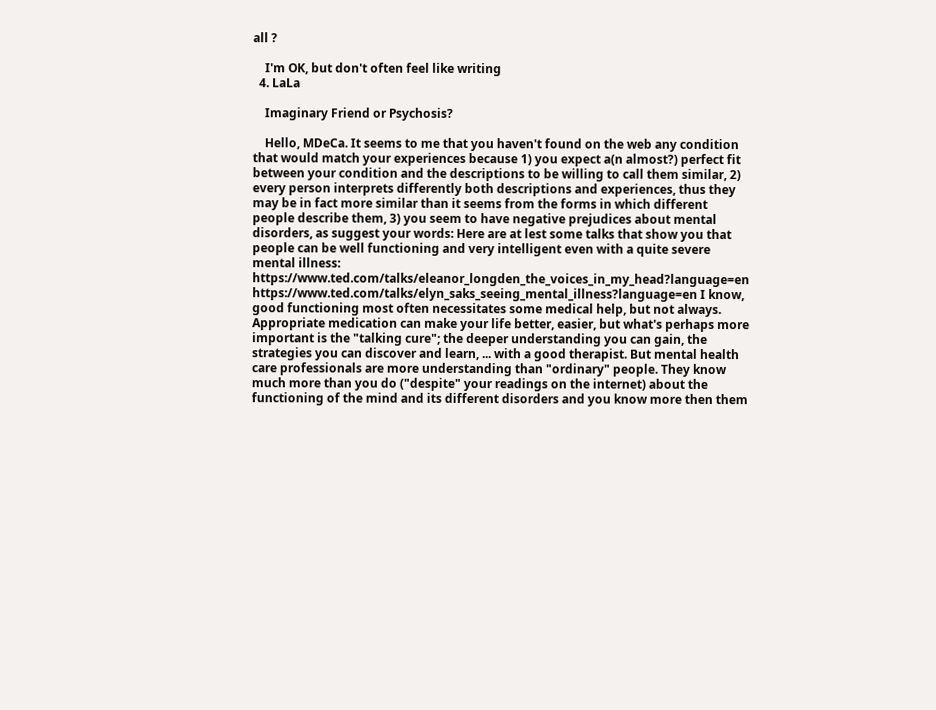all ?

    I'm OK, but don't often feel like writing
  4. LaLa

    Imaginary Friend or Psychosis?

    Hello, MDeCa. It seems to me that you haven't found on the web any condition that would match your experiences because 1) you expect a(n almost?) perfect fit between your condition and the descriptions to be willing to call them similar, 2) every person interprets differently both descriptions and experiences, thus they may be in fact more similar than it seems from the forms in which different people describe them, 3) you seem to have negative prejudices about mental disorders, as suggest your words: Here are at lest some talks that show you that people can be well functioning and very intelligent even with a quite severe mental illness: https://www.ted.com/talks/eleanor_longden_the_voices_in_my_head?language=en https://www.ted.com/talks/elyn_saks_seeing_mental_illness?language=en I know, good functioning most often necessitates some medical help, but not always. Appropriate medication can make your life better, easier, but what's perhaps more important is the "talking cure"; the deeper understanding you can gain, the strategies you can discover and learn, ... with a good therapist. But mental health care professionals are more understanding than "ordinary" people. They know much more than you do ("despite" your readings on the internet) about the functioning of the mind and its different disorders and you know more then them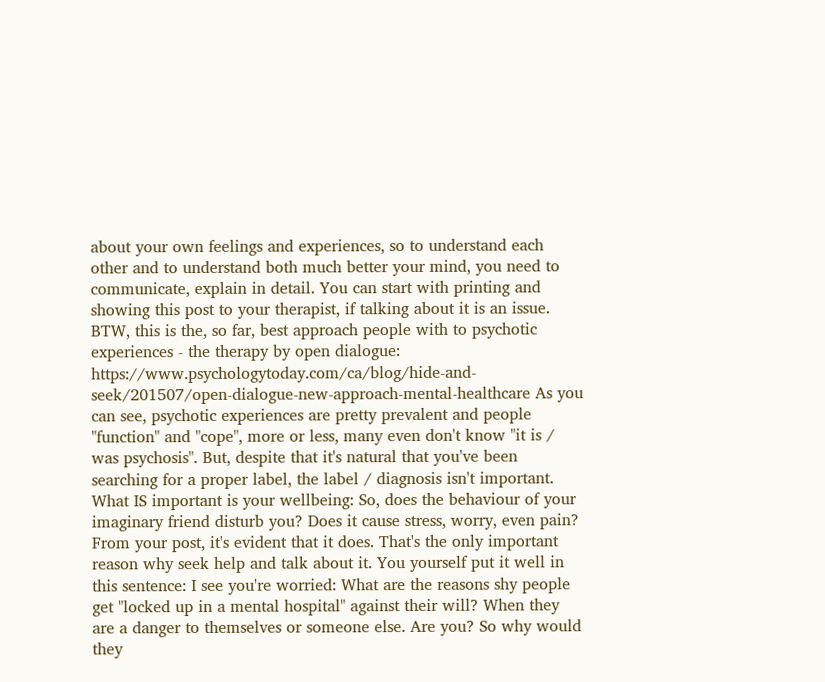about your own feelings and experiences, so to understand each other and to understand both much better your mind, you need to communicate, explain in detail. You can start with printing and showing this post to your therapist, if talking about it is an issue. BTW, this is the, so far, best approach people with to psychotic experiences - the therapy by open dialogue: https://www.psychologytoday.com/ca/blog/hide-and-seek/201507/open-dialogue-new-approach-mental-healthcare As you can see, psychotic experiences are pretty prevalent and people "function" and "cope", more or less, many even don't know "it is / was psychosis". But, despite that it's natural that you've been searching for a proper label, the label / diagnosis isn't important. What IS important is your wellbeing: So, does the behaviour of your imaginary friend disturb you? Does it cause stress, worry, even pain? From your post, it's evident that it does. That's the only important reason why seek help and talk about it. You yourself put it well in this sentence: I see you're worried: What are the reasons shy people get "locked up in a mental hospital" against their will? When they are a danger to themselves or someone else. Are you? So why would they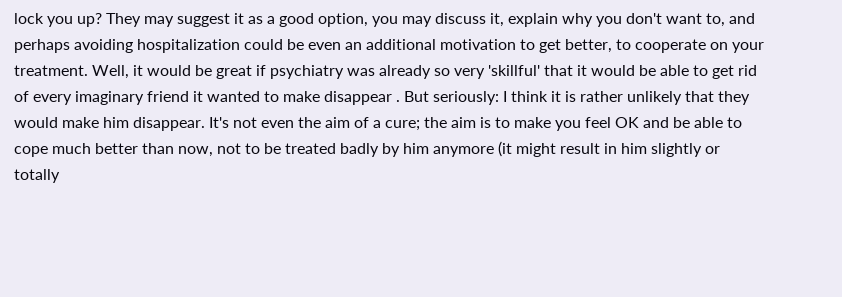lock you up? They may suggest it as a good option, you may discuss it, explain why you don't want to, and perhaps avoiding hospitalization could be even an additional motivation to get better, to cooperate on your treatment. Well, it would be great if psychiatry was already so very 'skillful' that it would be able to get rid of every imaginary friend it wanted to make disappear . But seriously: I think it is rather unlikely that they would make him disappear. It's not even the aim of a cure; the aim is to make you feel OK and be able to cope much better than now, not to be treated badly by him anymore (it might result in him slightly or totally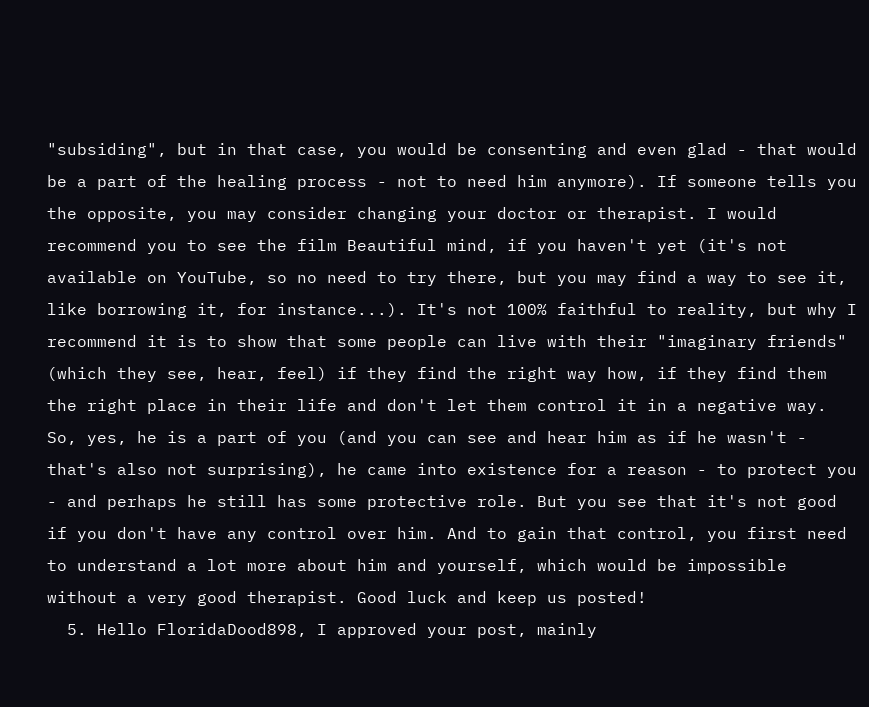"subsiding", but in that case, you would be consenting and even glad - that would be a part of the healing process - not to need him anymore). If someone tells you the opposite, you may consider changing your doctor or therapist. I would recommend you to see the film Beautiful mind, if you haven't yet (it's not available on YouTube, so no need to try there, but you may find a way to see it, like borrowing it, for instance...). It's not 100% faithful to reality, but why I recommend it is to show that some people can live with their "imaginary friends" (which they see, hear, feel) if they find the right way how, if they find them the right place in their life and don't let them control it in a negative way. So, yes, he is a part of you (and you can see and hear him as if he wasn't - that's also not surprising), he came into existence for a reason - to protect you - and perhaps he still has some protective role. But you see that it's not good if you don't have any control over him. And to gain that control, you first need to understand a lot more about him and yourself, which would be impossible without a very good therapist. Good luck and keep us posted!
  5. Hello FloridaDood898, I approved your post, mainly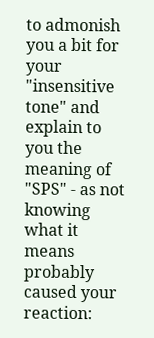to admonish you a bit for your "insensitive tone" and explain to you the meaning of "SPS" - as not knowing what it means probably caused your reaction: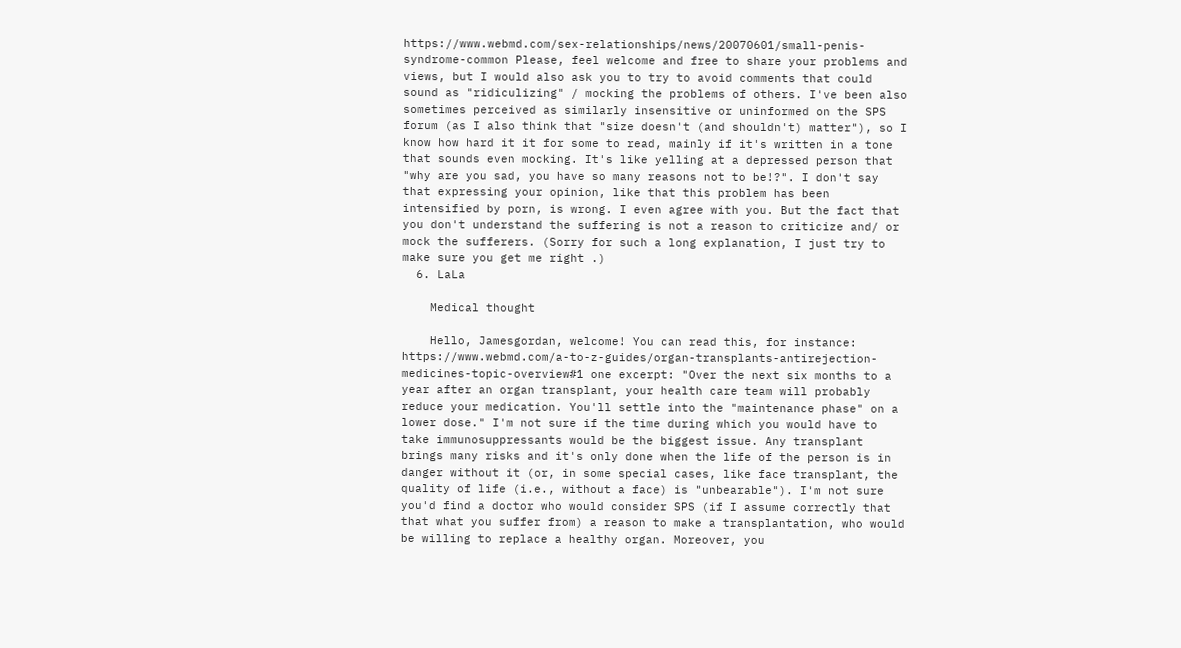https://www.webmd.com/sex-relationships/news/20070601/small-penis-syndrome-common Please, feel welcome and free to share your problems and views, but I would also ask you to try to avoid comments that could sound as "ridiculizing" / mocking the problems of others. I've been also sometimes perceived as similarly insensitive or uninformed on the SPS forum (as I also think that "size doesn't (and shouldn't) matter"), so I know how hard it it for some to read, mainly if it's written in a tone that sounds even mocking. It's like yelling at a depressed person that "why are you sad, you have so many reasons not to be!?". I don't say that expressing your opinion, like that this problem has been intensified by porn, is wrong. I even agree with you. But the fact that you don't understand the suffering is not a reason to criticize and/ or mock the sufferers. (Sorry for such a long explanation, I just try to make sure you get me right .)
  6. LaLa

    Medical thought

    Hello, Jamesgordan, welcome! You can read this, for instance: https://www.webmd.com/a-to-z-guides/organ-transplants-antirejection-medicines-topic-overview#1 one excerpt: "Over the next six months to a year after an organ transplant, your health care team will probably reduce your medication. You'll settle into the "maintenance phase" on a lower dose." I'm not sure if the time during which you would have to take immunosuppressants would be the biggest issue. Any transplant brings many risks and it's only done when the life of the person is in danger without it (or, in some special cases, like face transplant, the quality of life (i.e., without a face) is "unbearable"). I'm not sure you'd find a doctor who would consider SPS (if I assume correctly that that what you suffer from) a reason to make a transplantation, who would be willing to replace a healthy organ. Moreover, you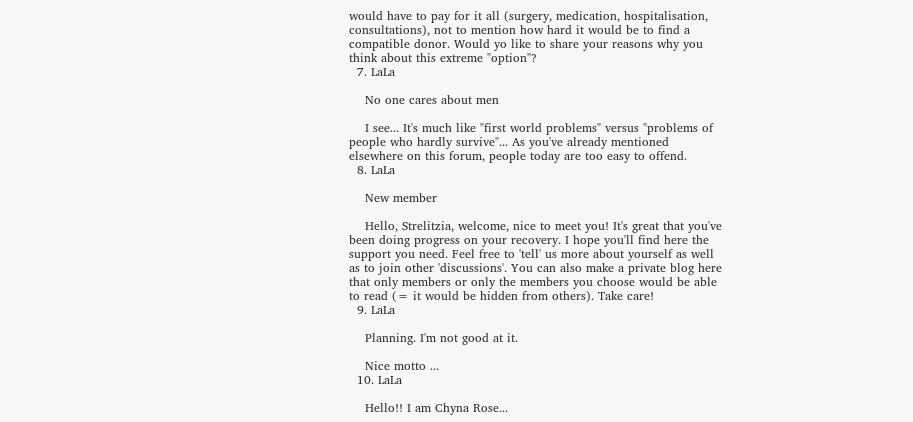would have to pay for it all (surgery, medication, hospitalisation, consultations), not to mention how hard it would be to find a compatible donor. Would yo like to share your reasons why you think about this extreme "option"?
  7. LaLa

    No one cares about men

    I see... It's much like "first world problems" versus "problems of people who hardly survive"... As you've already mentioned elsewhere on this forum, people today are too easy to offend.
  8. LaLa

    New member

    Hello, Strelitzia, welcome, nice to meet you! It's great that you've been doing progress on your recovery. I hope you'll find here the support you need. Feel free to 'tell' us more about yourself as well as to join other 'discussions'. You can also make a private blog here that only members or only the members you choose would be able to read (= it would be hidden from others). Take care!
  9. LaLa

    Planning. I'm not good at it.

    Nice motto ...
  10. LaLa

    Hello!! I am Chyna Rose...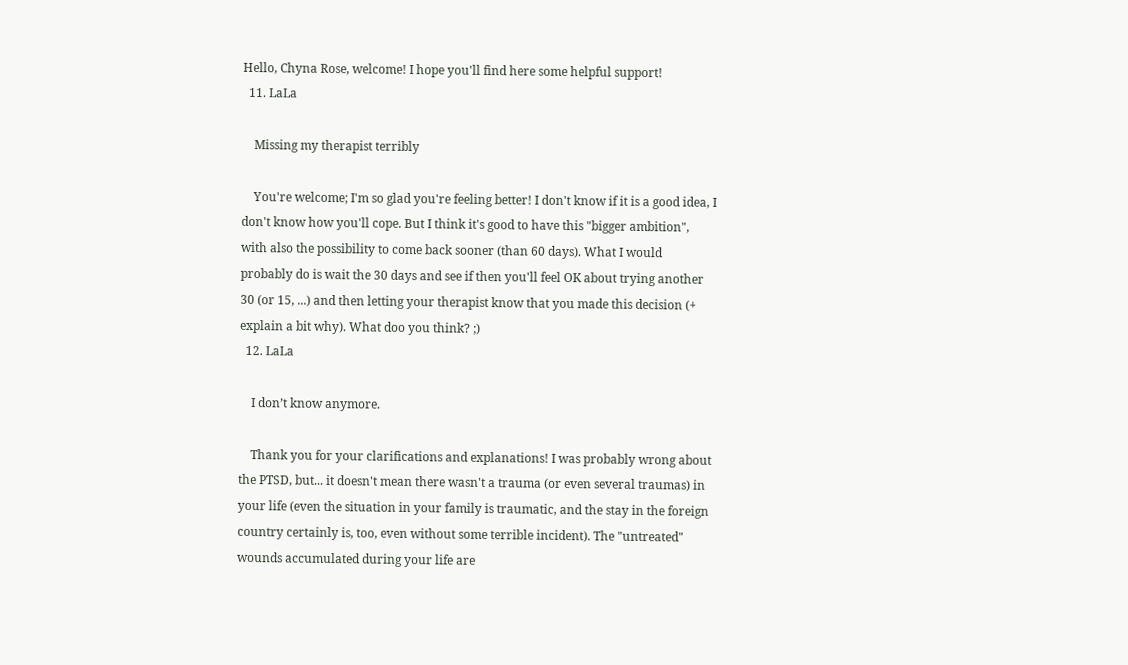Hello, Chyna Rose, welcome! I hope you'll find here some helpful support!
  11. LaLa

    Missing my therapist terribly

    You're welcome; I'm so glad you're feeling better! I don't know if it is a good idea, I don't know how you'll cope. But I think it's good to have this "bigger ambition", with also the possibility to come back sooner (than 60 days). What I would probably do is wait the 30 days and see if then you'll feel OK about trying another 30 (or 15, ...) and then letting your therapist know that you made this decision (+ explain a bit why). What doo you think? ;)
  12. LaLa

    I don’t know anymore.

    Thank you for your clarifications and explanations! I was probably wrong about the PTSD, but... it doesn't mean there wasn't a trauma (or even several traumas) in your life (even the situation in your family is traumatic, and the stay in the foreign country certainly is, too, even without some terrible incident). The "untreated" wounds accumulated during your life are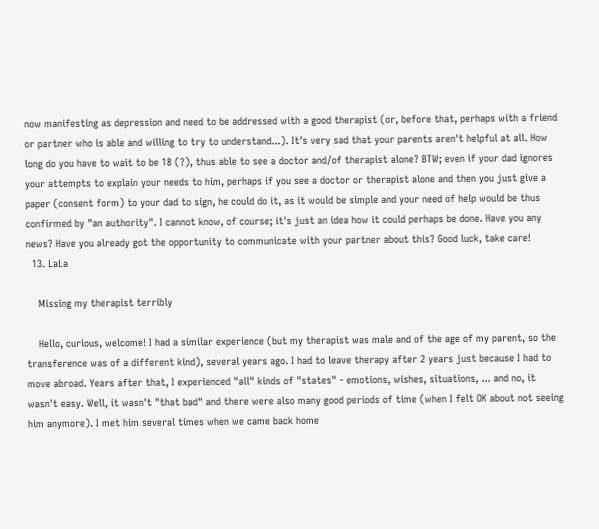now manifesting as depression and need to be addressed with a good therapist (or, before that, perhaps with a friend or partner who is able and willing to try to understand...). It's very sad that your parents aren't helpful at all. How long do you have to wait to be 18 (?), thus able to see a doctor and/of therapist alone? BTW; even if your dad ignores your attempts to explain your needs to him, perhaps if you see a doctor or therapist alone and then you just give a paper (consent form) to your dad to sign, he could do it, as it would be simple and your need of help would be thus confirmed by "an authority". I cannot know, of course; it's just an idea how it could perhaps be done. Have you any news? Have you already got the opportunity to communicate with your partner about this? Good luck, take care!
  13. LaLa

    Missing my therapist terribly

    Hello, curious, welcome! I had a similar experience (but my therapist was male and of the age of my parent, so the transference was of a different kind), several years ago. I had to leave therapy after 2 years just because I had to move abroad. Years after that, I experienced "all" kinds of "states" - emotions, wishes, situations, ... and no, it wasn't easy. Well, it wasn't "that bad" and there were also many good periods of time (when I felt OK about not seeing him anymore). I met him several times when we came back home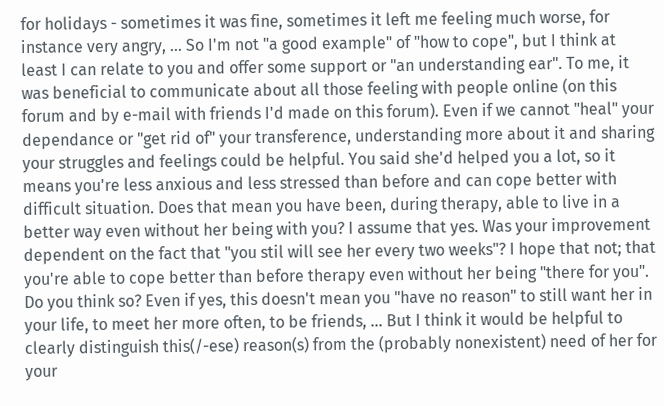for holidays - sometimes it was fine, sometimes it left me feeling much worse, for instance very angry, ... So I'm not "a good example" of "how to cope", but I think at least I can relate to you and offer some support or "an understanding ear". To me, it was beneficial to communicate about all those feeling with people online (on this forum and by e-mail with friends I'd made on this forum). Even if we cannot "heal" your dependance or "get rid of" your transference, understanding more about it and sharing your struggles and feelings could be helpful. You said she'd helped you a lot, so it means you're less anxious and less stressed than before and can cope better with difficult situation. Does that mean you have been, during therapy, able to live in a better way even without her being with you? I assume that yes. Was your improvement dependent on the fact that "you stil will see her every two weeks"? I hope that not; that you're able to cope better than before therapy even without her being "there for you". Do you think so? Even if yes, this doesn't mean you "have no reason" to still want her in your life, to meet her more often, to be friends, ... But I think it would be helpful to clearly distinguish this(/-ese) reason(s) from the (probably nonexistent) need of her for your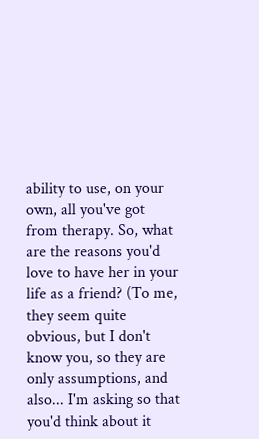ability to use, on your own, all you've got from therapy. So, what are the reasons you'd love to have her in your life as a friend? (To me, they seem quite obvious, but I don't know you, so they are only assumptions, and also... I'm asking so that you'd think about it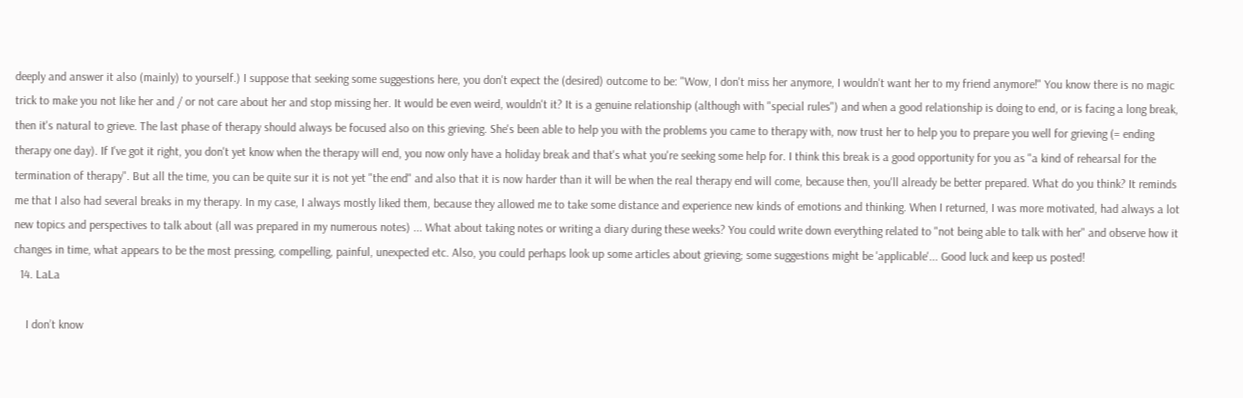deeply and answer it also (mainly) to yourself.) I suppose that seeking some suggestions here, you don't expect the (desired) outcome to be: "Wow, I don't miss her anymore, I wouldn't want her to my friend anymore!" You know there is no magic trick to make you not like her and / or not care about her and stop missing her. It would be even weird, wouldn't it? It is a genuine relationship (although with "special rules") and when a good relationship is doing to end, or is facing a long break, then it's natural to grieve. The last phase of therapy should always be focused also on this grieving. She's been able to help you with the problems you came to therapy with, now trust her to help you to prepare you well for grieving (= ending therapy one day). If I've got it right, you don't yet know when the therapy will end, you now only have a holiday break and that's what you're seeking some help for. I think this break is a good opportunity for you as "a kind of rehearsal for the termination of therapy". But all the time, you can be quite sur it is not yet "the end" and also that it is now harder than it will be when the real therapy end will come, because then, you'll already be better prepared. What do you think? It reminds me that I also had several breaks in my therapy. In my case, I always mostly liked them, because they allowed me to take some distance and experience new kinds of emotions and thinking. When I returned, I was more motivated, had always a lot new topics and perspectives to talk about (all was prepared in my numerous notes) ... What about taking notes or writing a diary during these weeks? You could write down everything related to "not being able to talk with her" and observe how it changes in time, what appears to be the most pressing, compelling, painful, unexpected etc. Also, you could perhaps look up some articles about grieving; some suggestions might be 'applicable'... Good luck and keep us posted!
  14. LaLa

    I don’t know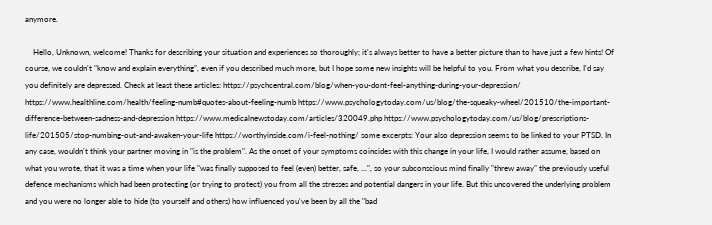anymore.

    Hello, Unknown, welcome! Thanks for describing your situation and experiences so thoroughly; it's always better to have a better picture than to have just a few hints! Of course, we couldn't "know and explain everything", even if you described much more, but I hope some new insights will be helpful to you. From what you describe, I'd say you definitely are depressed. Check at least these articles: https://psychcentral.com/blog/when-you-dont-feel-anything-during-your-depression/ https://www.healthline.com/health/feeling-numb#quotes-about-feeling-numb https://www.psychologytoday.com/us/blog/the-squeaky-wheel/201510/the-important-difference-between-sadness-and-depression https://www.medicalnewstoday.com/articles/320049.php https://www.psychologytoday.com/us/blog/prescriptions-life/201505/stop-numbing-out-and-awaken-your-life https://worthyinside.com/i-feel-nothing/ some excerpts: Your also depression seems to be linked to your PTSD. In any case, wouldn't think your partner moving in "is the problem". As the onset of your symptoms coincides with this change in your life, I would rather assume, based on what you wrote, that it was a time when your life "was finally supposed to feel (even) better, safe, ...", so your subconscious mind finally "threw away" the previously useful defence mechanisms which had been protecting (or trying to protect) you from all the stresses and potential dangers in your life. But this uncovered the underlying problem and you were no longer able to hide (to yourself and others) how influenced you've been by all the "bad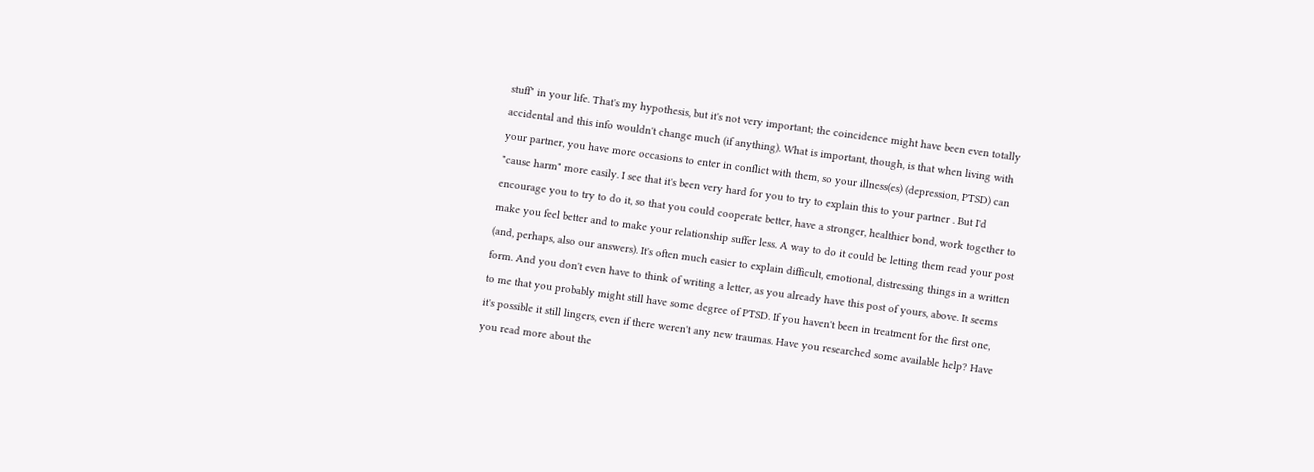stuff" in your life. That's my hypothesis, but it's not very important; the coincidence might have been even totally accidental and this info wouldn't change much (if anything). What is important, though, is that when living with your partner, you have more occasions to enter in conflict with them, so your illness(es) (depression, PTSD) can "cause harm" more easily. I see that it's been very hard for you to try to explain this to your partner . But I'd encourage you to try to do it, so that you could cooperate better, have a stronger, healthier bond, work together to make you feel better and to make your relationship suffer less. A way to do it could be letting them read your post (and, perhaps, also our answers). It's often much easier to explain difficult, emotional, distressing things in a written form. And you don't even have to think of writing a letter, as you already have this post of yours, above. It seems to me that you probably might still have some degree of PTSD. If you haven't been in treatment for the first one, it's possible it still lingers, even if there weren't any new traumas. Have you researched some available help? Have you read more about the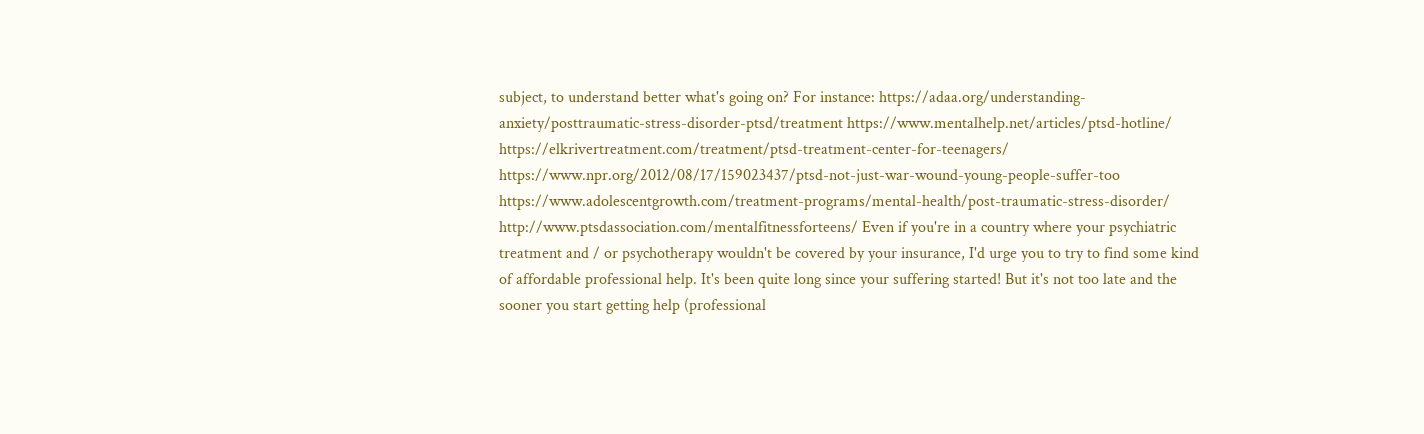subject, to understand better what's going on? For instance: https://adaa.org/understanding-anxiety/posttraumatic-stress-disorder-ptsd/treatment https://www.mentalhelp.net/articles/ptsd-hotline/ https://elkrivertreatment.com/treatment/ptsd-treatment-center-for-teenagers/ https://www.npr.org/2012/08/17/159023437/ptsd-not-just-war-wound-young-people-suffer-too https://www.adolescentgrowth.com/treatment-programs/mental-health/post-traumatic-stress-disorder/ http://www.ptsdassociation.com/mentalfitnessforteens/ Even if you're in a country where your psychiatric treatment and / or psychotherapy wouldn't be covered by your insurance, I'd urge you to try to find some kind of affordable professional help. It's been quite long since your suffering started! But it's not too late and the sooner you start getting help (professional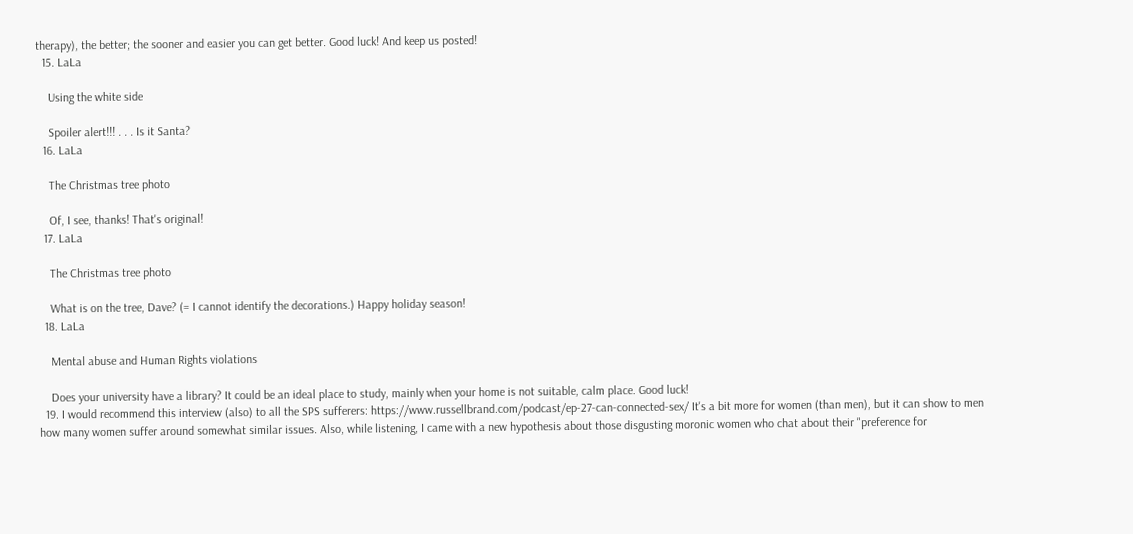therapy), the better; the sooner and easier you can get better. Good luck! And keep us posted!
  15. LaLa

    Using the white side

    Spoiler alert!!! . . . Is it Santa?
  16. LaLa

    The Christmas tree photo

    Of, I see, thanks! That's original!
  17. LaLa

    The Christmas tree photo

    What is on the tree, Dave? (= I cannot identify the decorations.) Happy holiday season!
  18. LaLa

    Mental abuse and Human Rights violations

    Does your university have a library? It could be an ideal place to study, mainly when your home is not suitable, calm place. Good luck!
  19. I would recommend this interview (also) to all the SPS sufferers: https://www.russellbrand.com/podcast/ep-27-can-connected-sex/ It's a bit more for women (than men), but it can show to men how many women suffer around somewhat similar issues. Also, while listening, I came with a new hypothesis about those disgusting moronic women who chat about their "preference for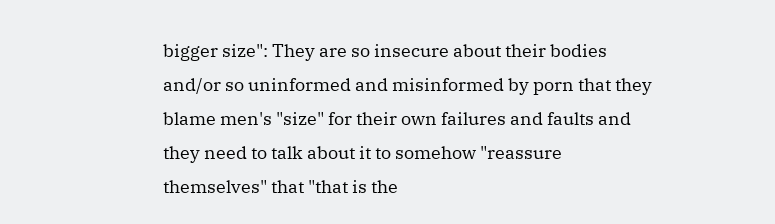bigger size": They are so insecure about their bodies and/or so uninformed and misinformed by porn that they blame men's "size" for their own failures and faults and they need to talk about it to somehow "reassure themselves" that "that is the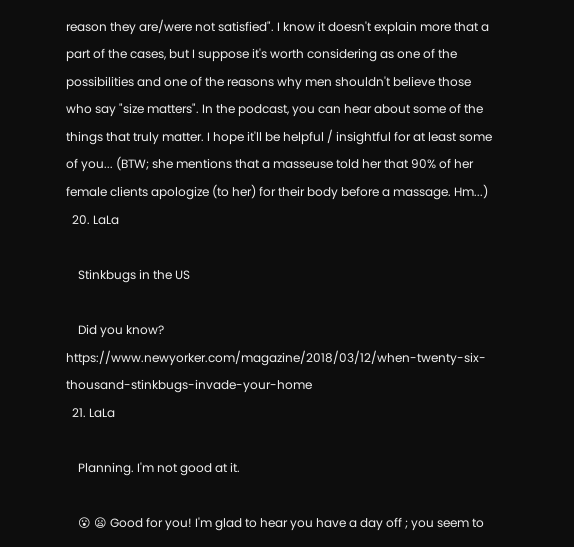reason they are/were not satisfied". I know it doesn't explain more that a part of the cases, but I suppose it's worth considering as one of the possibilities and one of the reasons why men shouldn't believe those who say "size matters". In the podcast, you can hear about some of the things that truly matter. I hope it'll be helpful / insightful for at least some of you... (BTW; she mentions that a masseuse told her that 90% of her female clients apologize (to her) for their body before a massage. Hm...)
  20. LaLa

    Stinkbugs in the US

    Did you know? https://www.newyorker.com/magazine/2018/03/12/when-twenty-six-thousand-stinkbugs-invade-your-home
  21. LaLa

    Planning. I'm not good at it.

    😮 😦 Good for you! I'm glad to hear you have a day off ; you seem to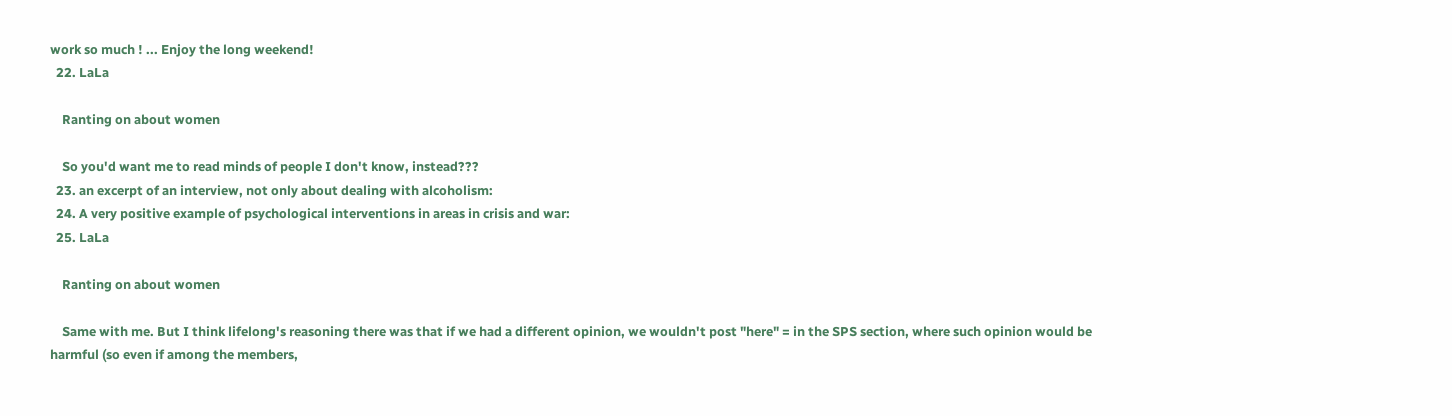work so much ! ... Enjoy the long weekend!
  22. LaLa

    Ranting on about women

    So you'd want me to read minds of people I don't know, instead???
  23. an excerpt of an interview, not only about dealing with alcoholism:
  24. A very positive example of psychological interventions in areas in crisis and war:
  25. LaLa

    Ranting on about women

    Same with me. But I think lifelong's reasoning there was that if we had a different opinion, we wouldn't post "here" = in the SPS section, where such opinion would be harmful (so even if among the members,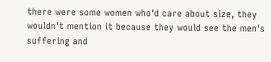there were some women who'd care about size, they wouldn't mention it because they would see the men's suffering and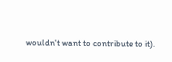wouldn't want to contribute to it).